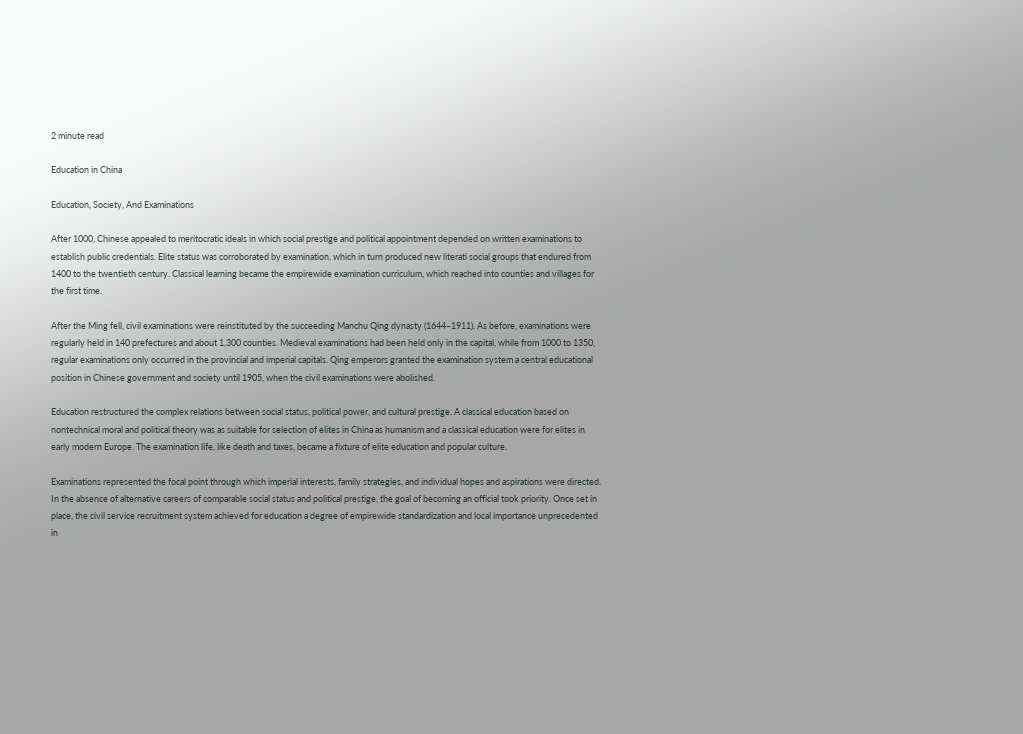2 minute read

Education in China

Education, Society, And Examinations

After 1000, Chinese appealed to meritocratic ideals in which social prestige and political appointment depended on written examinations to establish public credentials. Elite status was corroborated by examination, which in turn produced new literati social groups that endured from 1400 to the twentieth century. Classical learning became the empirewide examination curriculum, which reached into counties and villages for the first time.

After the Ming fell, civil examinations were reinstituted by the succeeding Manchu Qing dynasty (1644–1911). As before, examinations were regularly held in 140 prefectures and about 1,300 counties. Medieval examinations had been held only in the capital, while from 1000 to 1350, regular examinations only occurred in the provincial and imperial capitals. Qing emperors granted the examination system a central educational position in Chinese government and society until 1905, when the civil examinations were abolished.

Education restructured the complex relations between social status, political power, and cultural prestige. A classical education based on nontechnical moral and political theory was as suitable for selection of elites in China as humanism and a classical education were for elites in early modern Europe. The examination life, like death and taxes, became a fixture of elite education and popular culture.

Examinations represented the focal point through which imperial interests, family strategies, and individual hopes and aspirations were directed. In the absence of alternative careers of comparable social status and political prestige, the goal of becoming an official took priority. Once set in place, the civil service recruitment system achieved for education a degree of empirewide standardization and local importance unprecedented in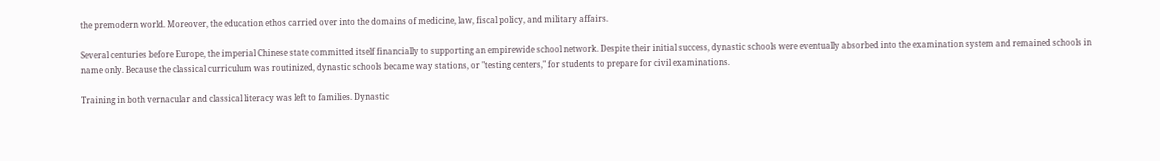the premodern world. Moreover, the education ethos carried over into the domains of medicine, law, fiscal policy, and military affairs.

Several centuries before Europe, the imperial Chinese state committed itself financially to supporting an empirewide school network. Despite their initial success, dynastic schools were eventually absorbed into the examination system and remained schools in name only. Because the classical curriculum was routinized, dynastic schools became way stations, or "testing centers," for students to prepare for civil examinations.

Training in both vernacular and classical literacy was left to families. Dynastic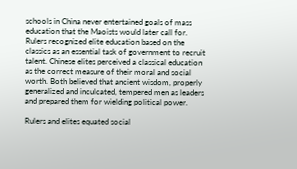schools in China never entertained goals of mass education that the Maoists would later call for. Rulers recognized elite education based on the classics as an essential task of government to recruit talent. Chinese elites perceived a classical education as the correct measure of their moral and social worth. Both believed that ancient wisdom, properly generalized and inculcated, tempered men as leaders and prepared them for wielding political power.

Rulers and elites equated social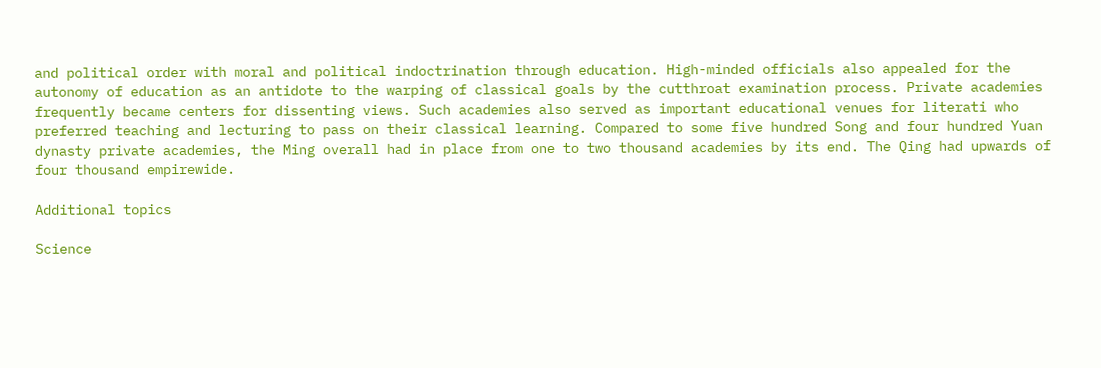and political order with moral and political indoctrination through education. High-minded officials also appealed for the autonomy of education as an antidote to the warping of classical goals by the cutthroat examination process. Private academies frequently became centers for dissenting views. Such academies also served as important educational venues for literati who preferred teaching and lecturing to pass on their classical learning. Compared to some five hundred Song and four hundred Yuan dynasty private academies, the Ming overall had in place from one to two thousand academies by its end. The Qing had upwards of four thousand empirewide.

Additional topics

Science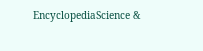EncyclopediaScience &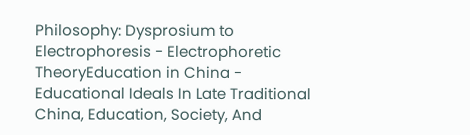Philosophy: Dysprosium to Electrophoresis - Electrophoretic TheoryEducation in China - Educational Ideals In Late Traditional China, Education, Society, And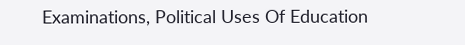Examinations, Political Uses Of Education